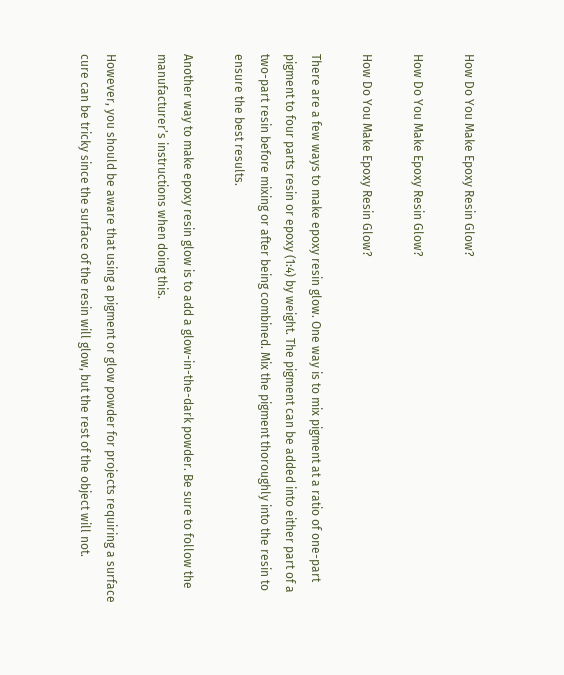How Do You Make Epoxy Resin Glow?

How Do You Make Epoxy Resin Glow?

How Do You Make Epoxy Resin Glow?

There are a few ways to make epoxy resin glow. One way is to mix pigment at a ratio of one-part pigment to four parts resin or epoxy (1:4) by weight. The pigment can be added into either part of a two-part resin before mixing or after being combined. Mix the pigment thoroughly into the resin to ensure the best results.

Another way to make epoxy resin glow is to add a glow-in-the-dark powder. Be sure to follow the manufacturer’s instructions when doing this.

However, you should be aware that using a pigment or glow powder for projects requiring a surface cure can be tricky since the surface of the resin will glow, but the rest of the object will not.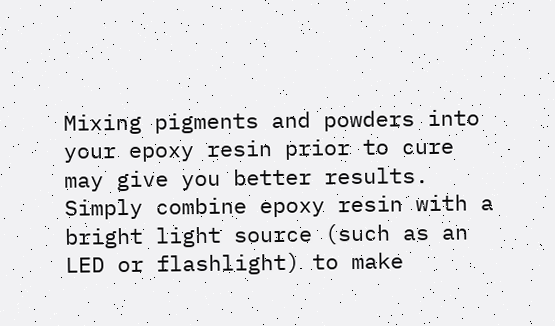Mixing pigments and powders into your epoxy resin prior to cure may give you better results. Simply combine epoxy resin with a bright light source (such as an LED or flashlight) to make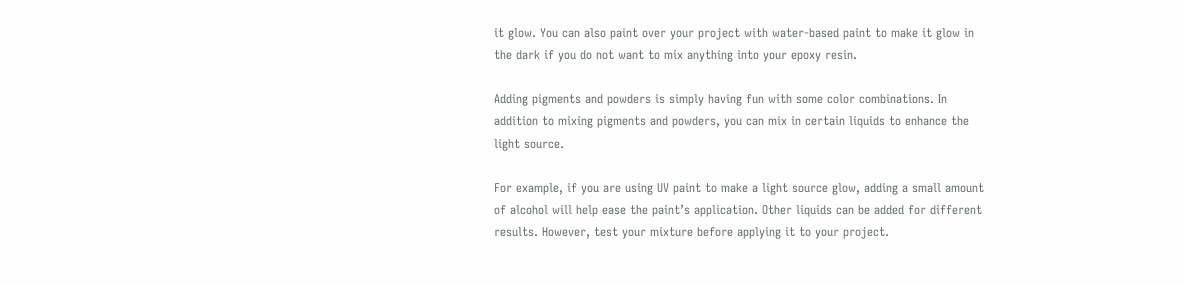it glow. You can also paint over your project with water-based paint to make it glow in the dark if you do not want to mix anything into your epoxy resin.

Adding pigments and powders is simply having fun with some color combinations. In addition to mixing pigments and powders, you can mix in certain liquids to enhance the light source.

For example, if you are using UV paint to make a light source glow, adding a small amount of alcohol will help ease the paint’s application. Other liquids can be added for different results. However, test your mixture before applying it to your project.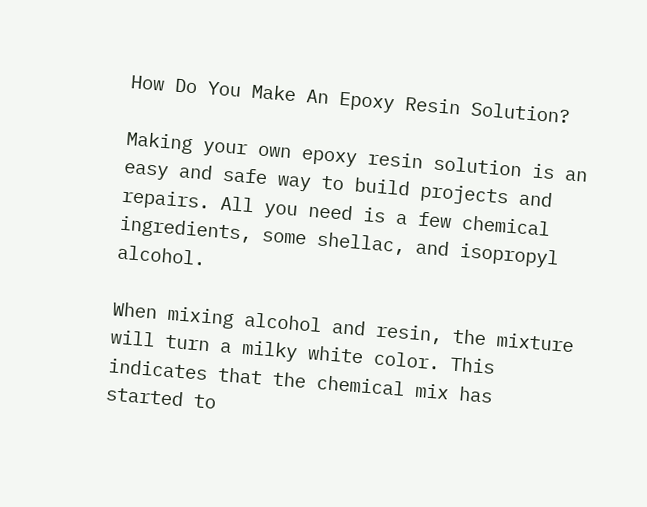How Do You Make An Epoxy Resin Solution?

Making your own epoxy resin solution is an easy and safe way to build projects and repairs. All you need is a few chemical ingredients, some shellac, and isopropyl alcohol.

When mixing alcohol and resin, the mixture will turn a milky white color. This indicates that the chemical mix has started to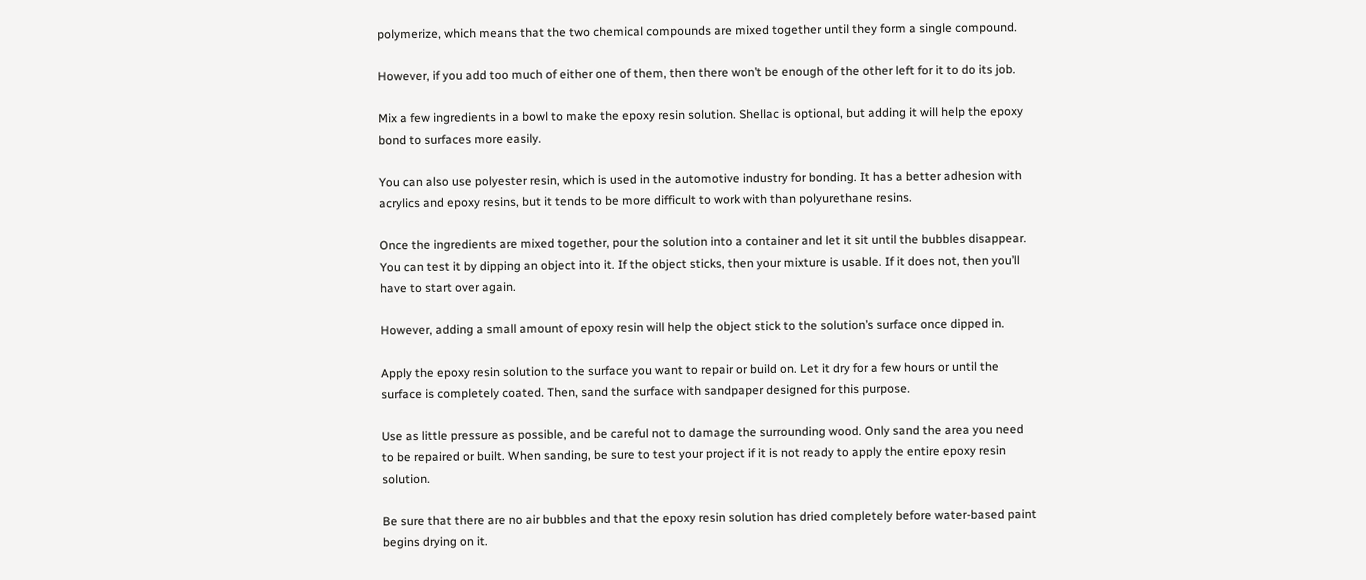polymerize, which means that the two chemical compounds are mixed together until they form a single compound.

However, if you add too much of either one of them, then there won’t be enough of the other left for it to do its job.

Mix a few ingredients in a bowl to make the epoxy resin solution. Shellac is optional, but adding it will help the epoxy bond to surfaces more easily.

You can also use polyester resin, which is used in the automotive industry for bonding. It has a better adhesion with acrylics and epoxy resins, but it tends to be more difficult to work with than polyurethane resins.

Once the ingredients are mixed together, pour the solution into a container and let it sit until the bubbles disappear. You can test it by dipping an object into it. If the object sticks, then your mixture is usable. If it does not, then you’ll have to start over again.

However, adding a small amount of epoxy resin will help the object stick to the solution’s surface once dipped in.

Apply the epoxy resin solution to the surface you want to repair or build on. Let it dry for a few hours or until the surface is completely coated. Then, sand the surface with sandpaper designed for this purpose.

Use as little pressure as possible, and be careful not to damage the surrounding wood. Only sand the area you need to be repaired or built. When sanding, be sure to test your project if it is not ready to apply the entire epoxy resin solution.

Be sure that there are no air bubbles and that the epoxy resin solution has dried completely before water-based paint begins drying on it.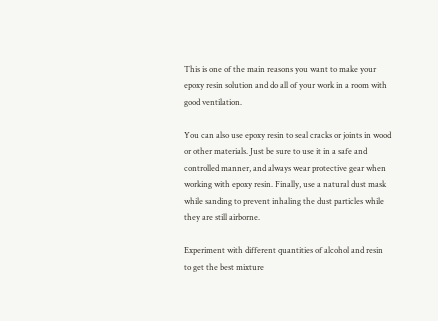This is one of the main reasons you want to make your epoxy resin solution and do all of your work in a room with good ventilation.

You can also use epoxy resin to seal cracks or joints in wood or other materials. Just be sure to use it in a safe and controlled manner, and always wear protective gear when working with epoxy resin. Finally, use a natural dust mask while sanding to prevent inhaling the dust particles while they are still airborne.

Experiment with different quantities of alcohol and resin to get the best mixture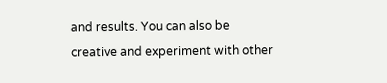and results. You can also be creative and experiment with other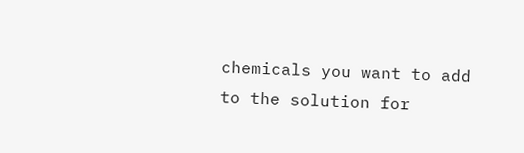chemicals you want to add to the solution for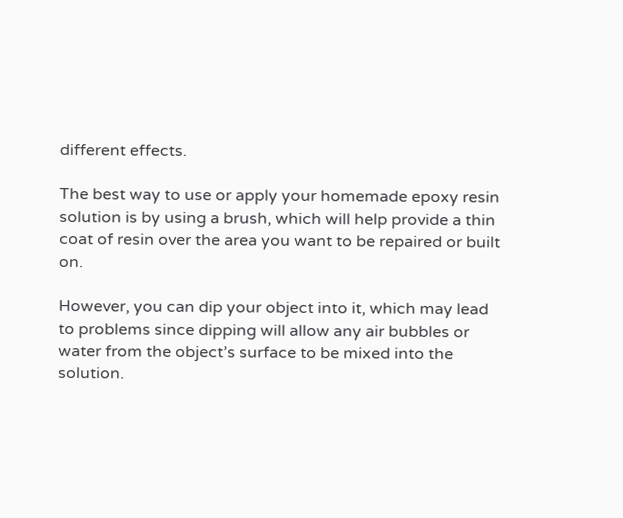different effects.

The best way to use or apply your homemade epoxy resin solution is by using a brush, which will help provide a thin coat of resin over the area you want to be repaired or built on.

However, you can dip your object into it, which may lead to problems since dipping will allow any air bubbles or water from the object’s surface to be mixed into the solution.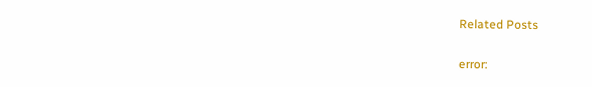Related Posts

error: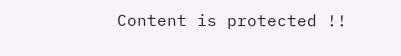Content is protected !!